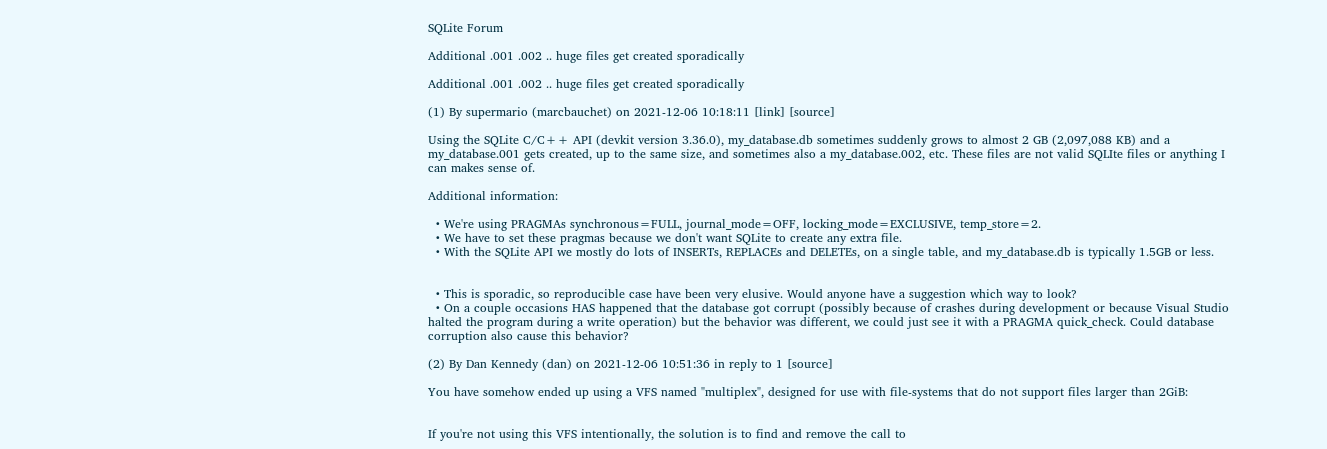SQLite Forum

Additional .001 .002 .. huge files get created sporadically

Additional .001 .002 .. huge files get created sporadically

(1) By supermario (marcbauchet) on 2021-12-06 10:18:11 [link] [source]

Using the SQLite C/C++ API (devkit version 3.36.0), my_database.db sometimes suddenly grows to almost 2 GB (2,097,088 KB) and a my_database.001 gets created, up to the same size, and sometimes also a my_database.002, etc. These files are not valid SQLIte files or anything I can makes sense of.

Additional information:

  • We're using PRAGMAs synchronous=FULL, journal_mode=OFF, locking_mode=EXCLUSIVE, temp_store=2.
  • We have to set these pragmas because we don't want SQLite to create any extra file.
  • With the SQLite API we mostly do lots of INSERTs, REPLACEs and DELETEs, on a single table, and my_database.db is typically 1.5GB or less.


  • This is sporadic, so reproducible case have been very elusive. Would anyone have a suggestion which way to look?
  • On a couple occasions HAS happened that the database got corrupt (possibly because of crashes during development or because Visual Studio halted the program during a write operation) but the behavior was different, we could just see it with a PRAGMA quick_check. Could database corruption also cause this behavior?

(2) By Dan Kennedy (dan) on 2021-12-06 10:51:36 in reply to 1 [source]

You have somehow ended up using a VFS named "multiplex", designed for use with file-systems that do not support files larger than 2GiB:


If you're not using this VFS intentionally, the solution is to find and remove the call to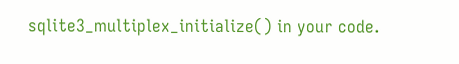sqlite3_multiplex_initialize() in your code.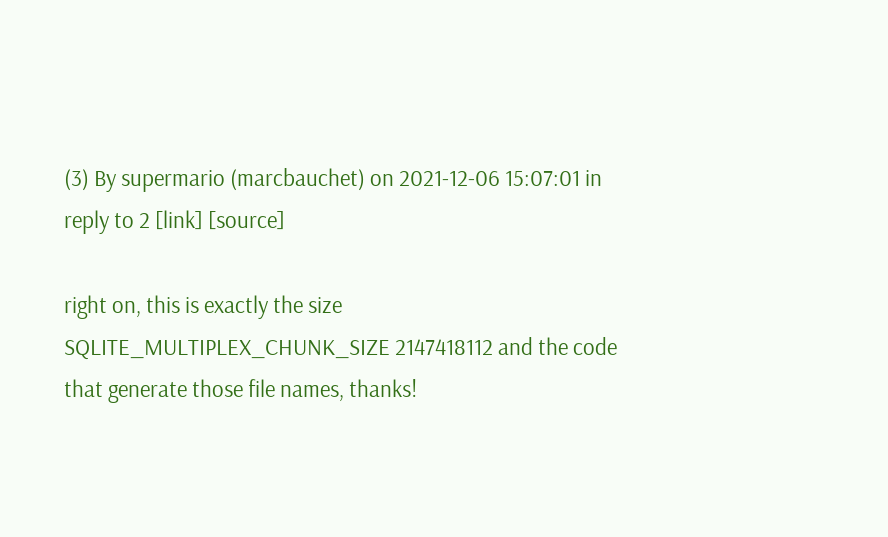(3) By supermario (marcbauchet) on 2021-12-06 15:07:01 in reply to 2 [link] [source]

right on, this is exactly the size SQLITE_MULTIPLEX_CHUNK_SIZE 2147418112 and the code that generate those file names, thanks!